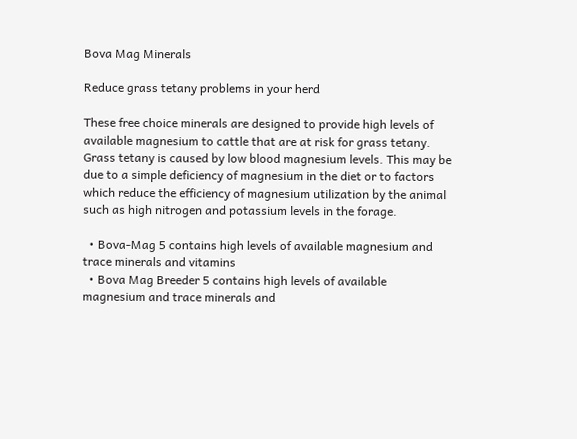Bova Mag Minerals

Reduce grass tetany problems in your herd

These free choice minerals are designed to provide high levels of available magnesium to cattle that are at risk for grass tetany. Grass tetany is caused by low blood magnesium levels. This may be due to a simple deficiency of magnesium in the diet or to factors which reduce the efficiency of magnesium utilization by the animal such as high nitrogen and potassium levels in the forage.

  • Bova-Mag 5 contains high levels of available magnesium and trace minerals and vitamins
  • Bova Mag Breeder 5 contains high levels of available magnesium and trace minerals and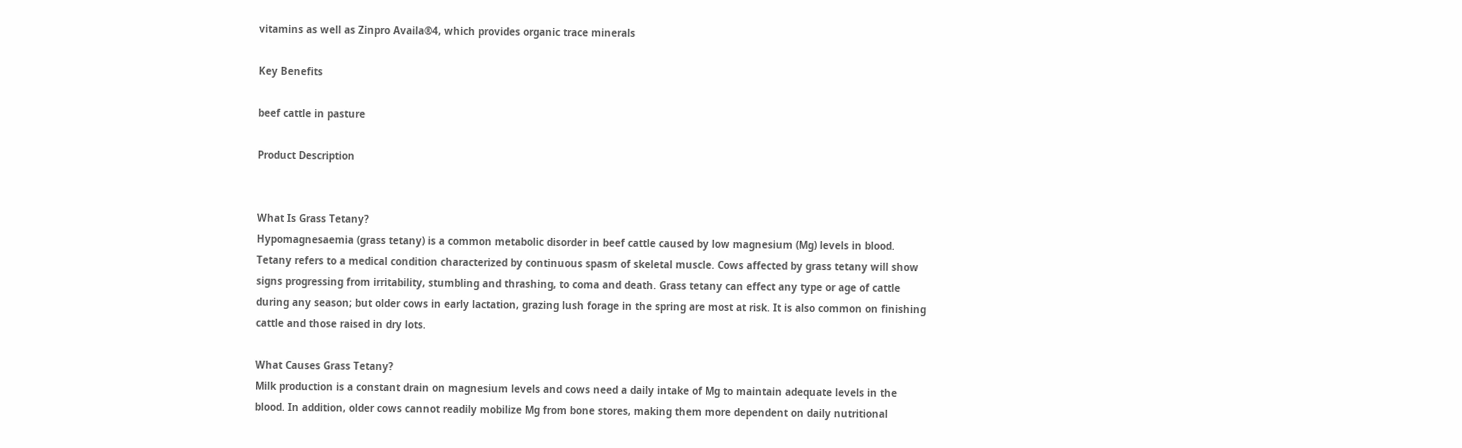vitamins as well as Zinpro Availa®4, which provides organic trace minerals

Key Benefits

beef cattle in pasture

Product Description


What Is Grass Tetany?
Hypomagnesaemia (grass tetany) is a common metabolic disorder in beef cattle caused by low magnesium (Mg) levels in blood. Tetany refers to a medical condition characterized by continuous spasm of skeletal muscle. Cows affected by grass tetany will show signs progressing from irritability, stumbling and thrashing, to coma and death. Grass tetany can effect any type or age of cattle during any season; but older cows in early lactation, grazing lush forage in the spring are most at risk. It is also common on finishing cattle and those raised in dry lots.

What Causes Grass Tetany?
Milk production is a constant drain on magnesium levels and cows need a daily intake of Mg to maintain adequate levels in the blood. In addition, older cows cannot readily mobilize Mg from bone stores, making them more dependent on daily nutritional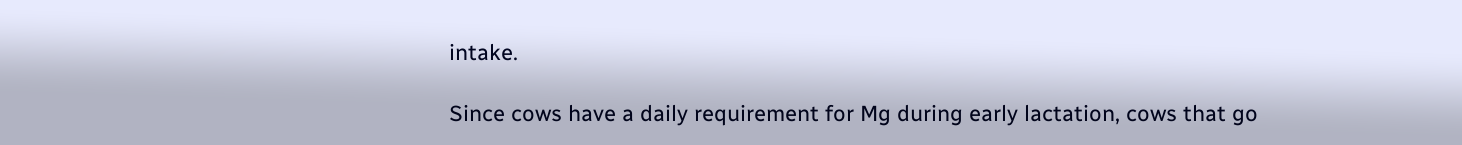intake.

Since cows have a daily requirement for Mg during early lactation, cows that go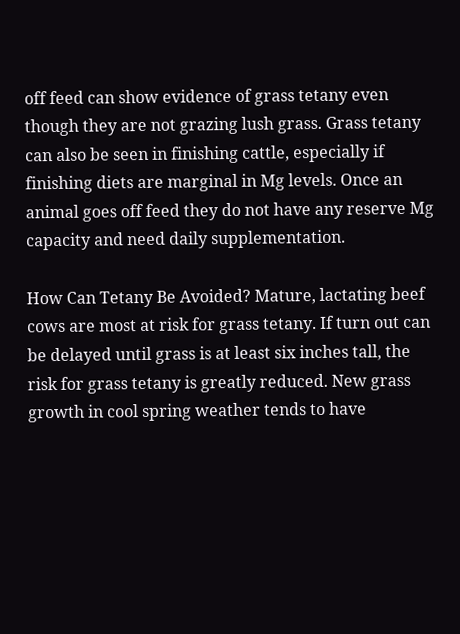off feed can show evidence of grass tetany even though they are not grazing lush grass. Grass tetany can also be seen in finishing cattle, especially if finishing diets are marginal in Mg levels. Once an animal goes off feed they do not have any reserve Mg capacity and need daily supplementation.

How Can Tetany Be Avoided? Mature, lactating beef cows are most at risk for grass tetany. If turn out can be delayed until grass is at least six inches tall, the risk for grass tetany is greatly reduced. New grass growth in cool spring weather tends to have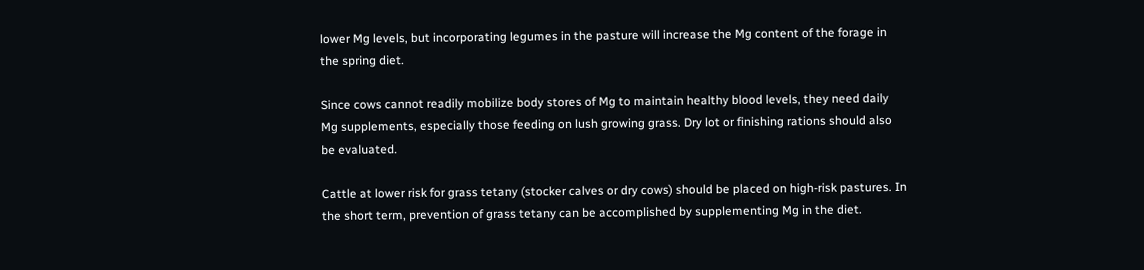lower Mg levels, but incorporating legumes in the pasture will increase the Mg content of the forage in the spring diet.

Since cows cannot readily mobilize body stores of Mg to maintain healthy blood levels, they need daily Mg supplements, especially those feeding on lush growing grass. Dry lot or finishing rations should also be evaluated.

Cattle at lower risk for grass tetany (stocker calves or dry cows) should be placed on high-risk pastures. In the short term, prevention of grass tetany can be accomplished by supplementing Mg in the diet.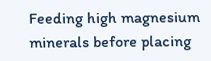Feeding high magnesium minerals before placing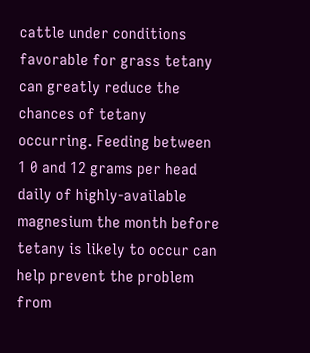cattle under conditions favorable for grass tetany can greatly reduce the chances of tetany occurring. Feeding between 1 0 and 12 grams per head daily of highly-available magnesium the month before tetany is likely to occur can help prevent the problem from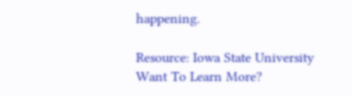happening.

Resource: Iowa State University
Want To Learn More?